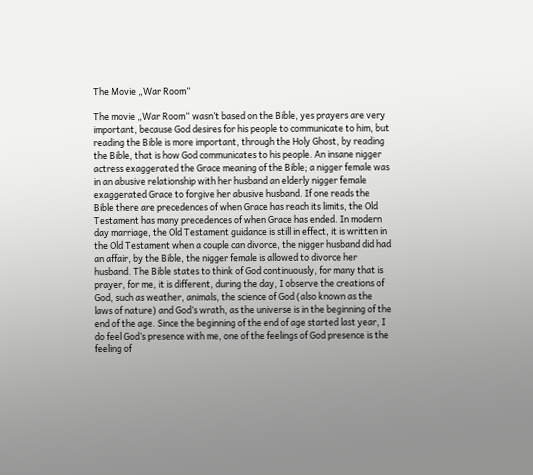The Movie „War Room“

The movie „War Room“ wasn’t based on the Bible, yes prayers are very important, because God desires for his people to communicate to him, but reading the Bible is more important, through the Holy Ghost, by reading the Bible, that is how God communicates to his people. An insane nigger actress exaggerated the Grace meaning of the Bible; a nigger female was in an abusive relationship with her husband an elderly nigger female exaggerated Grace to forgive her abusive husband. If one reads the Bible there are precedences of when Grace has reach its limits, the Old Testament has many precedences of when Grace has ended. In modern day marriage, the Old Testament guidance is still in effect, it is written in the Old Testament when a couple can divorce, the nigger husband did had an affair, by the Bible, the nigger female is allowed to divorce her husband. The Bible states to think of God continuously, for many that is prayer, for me, it is different, during the day, I observe the creations of God, such as weather, animals, the science of God (also known as the laws of nature) and God’s wrath, as the universe is in the beginning of the end of the age. Since the beginning of the end of age started last year, I do feel God’s presence with me, one of the feelings of God presence is the feeling of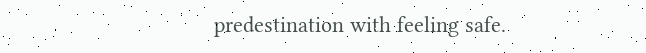predestination with feeling safe.